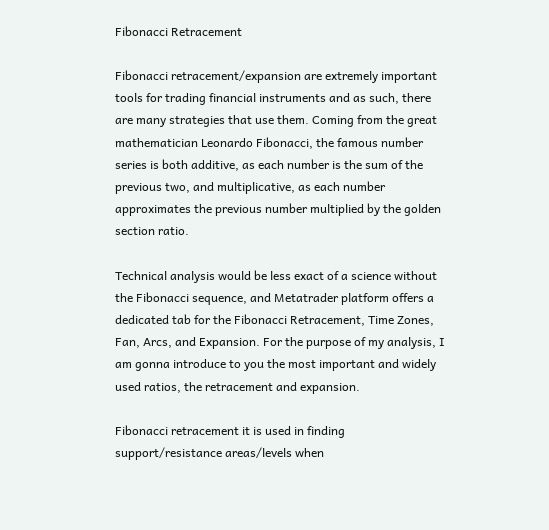Fibonacci Retracement

Fibonacci retracement/expansion are extremely important tools for trading financial instruments and as such, there are many strategies that use them. Coming from the great mathematician Leonardo Fibonacci, the famous number series is both additive, as each number is the sum of the previous two, and multiplicative, as each number approximates the previous number multiplied by the golden section ratio.

Technical analysis would be less exact of a science without the Fibonacci sequence, and Metatrader platform offers a dedicated tab for the Fibonacci Retracement, Time Zones, Fan, Arcs, and Expansion. For the purpose of my analysis, I am gonna introduce to you the most important and widely used ratios, the retracement and expansion.

Fibonacci retracement it is used in finding support/resistance areas/levels when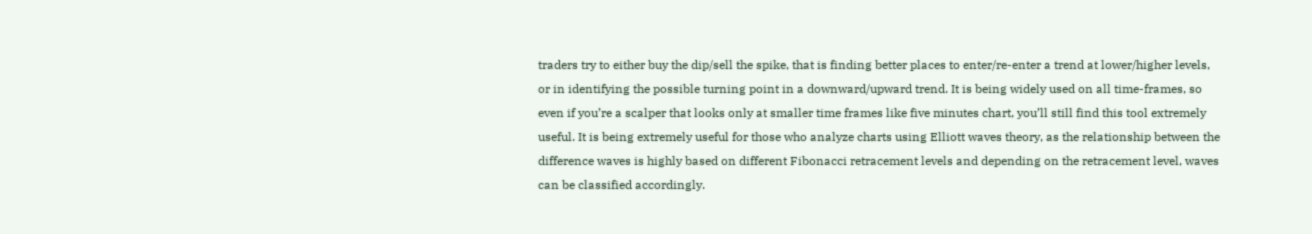traders try to either buy the dip/sell the spike, that is finding better places to enter/re-enter a trend at lower/higher levels, or in identifying the possible turning point in a downward/upward trend. It is being widely used on all time-frames, so even if you’re a scalper that looks only at smaller time frames like five minutes chart, you’ll still find this tool extremely useful. It is being extremely useful for those who analyze charts using Elliott waves theory, as the relationship between the difference waves is highly based on different Fibonacci retracement levels and depending on the retracement level, waves can be classified accordingly.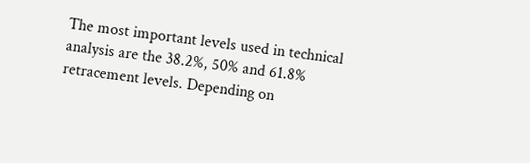The most important levels used in technical analysis are the 38.2%, 50% and 61.8% retracement levels. Depending on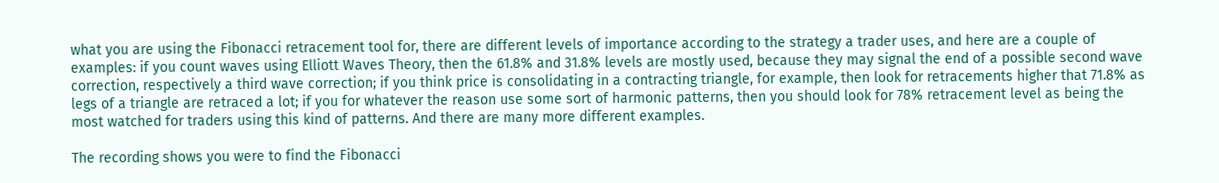what you are using the Fibonacci retracement tool for, there are different levels of importance according to the strategy a trader uses, and here are a couple of examples: if you count waves using Elliott Waves Theory, then the 61.8% and 31.8% levels are mostly used, because they may signal the end of a possible second wave correction, respectively a third wave correction; if you think price is consolidating in a contracting triangle, for example, then look for retracements higher that 71.8% as legs of a triangle are retraced a lot; if you for whatever the reason use some sort of harmonic patterns, then you should look for 78% retracement level as being the most watched for traders using this kind of patterns. And there are many more different examples.

The recording shows you were to find the Fibonacci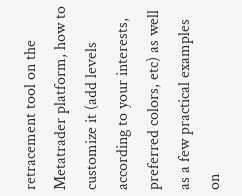retracement tool on the Metatrader platform, how to customize it (add levels according to your interests, preferred colors, etc) as well as a few practical examples on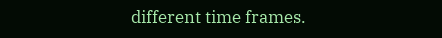different time frames.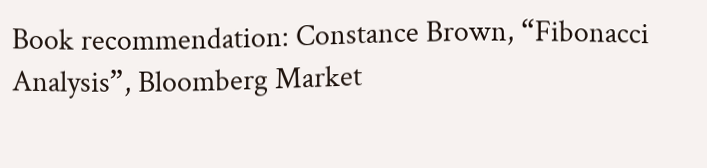Book recommendation: Constance Brown, “Fibonacci Analysis”, Bloomberg Market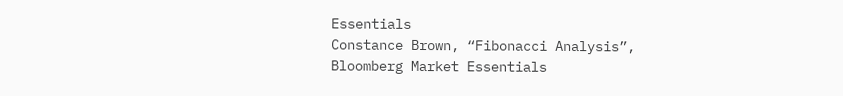Essentials
Constance Brown, “Fibonacci Analysis”, Bloomberg Market Essentials